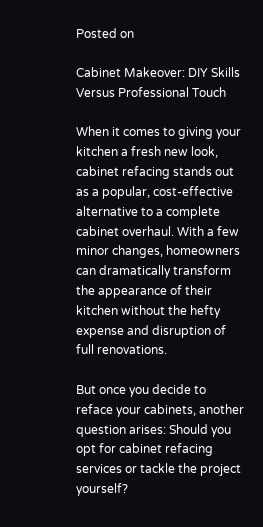Posted on

Cabinet Makeover: DIY Skills Versus Professional Touch

When it comes to giving your kitchen a fresh new look, cabinet refacing stands out as a popular, cost-effective alternative to a complete cabinet overhaul. With a few minor changes, homeowners can dramatically transform the appearance of their kitchen without the hefty expense and disruption of full renovations.

But once you decide to reface your cabinets, another question arises: Should you opt for cabinet refacing services or tackle the project yourself?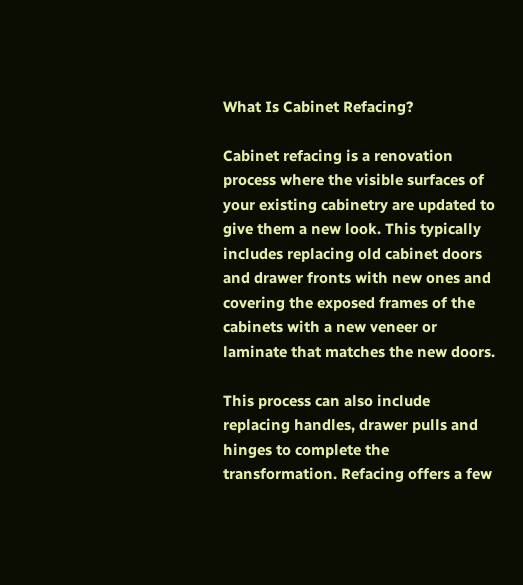What Is Cabinet Refacing?

Cabinet refacing is a renovation process where the visible surfaces of your existing cabinetry are updated to give them a new look. This typically includes replacing old cabinet doors and drawer fronts with new ones and covering the exposed frames of the cabinets with a new veneer or laminate that matches the new doors.

This process can also include replacing handles, drawer pulls and hinges to complete the transformation. Refacing offers a few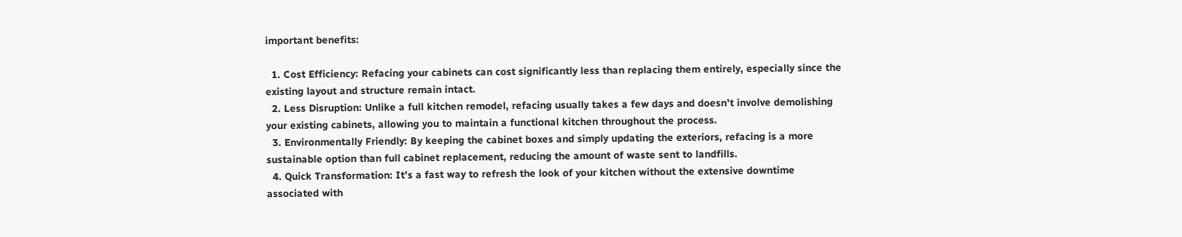important benefits:

  1. Cost Efficiency: Refacing your cabinets can cost significantly less than replacing them entirely, especially since the existing layout and structure remain intact.
  2. Less Disruption: Unlike a full kitchen remodel, refacing usually takes a few days and doesn’t involve demolishing your existing cabinets, allowing you to maintain a functional kitchen throughout the process.
  3. Environmentally Friendly: By keeping the cabinet boxes and simply updating the exteriors, refacing is a more sustainable option than full cabinet replacement, reducing the amount of waste sent to landfills.
  4. Quick Transformation: It’s a fast way to refresh the look of your kitchen without the extensive downtime associated with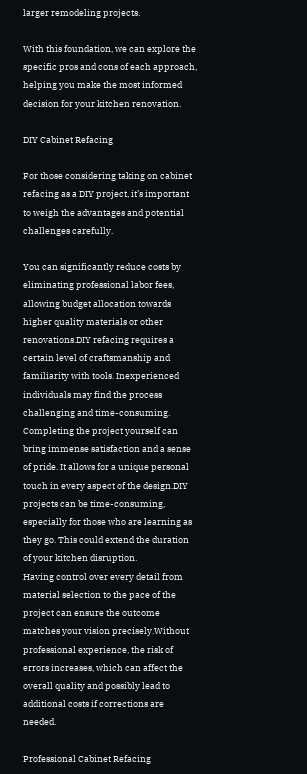larger remodeling projects.

With this foundation, we can explore the specific pros and cons of each approach, helping you make the most informed decision for your kitchen renovation.

DIY Cabinet Refacing

For those considering taking on cabinet refacing as a DIY project, it’s important to weigh the advantages and potential challenges carefully.

You can significantly reduce costs by eliminating professional labor fees, allowing budget allocation towards higher quality materials or other renovations.DIY refacing requires a certain level of craftsmanship and familiarity with tools. Inexperienced individuals may find the process challenging and time-consuming.
Completing the project yourself can bring immense satisfaction and a sense of pride. It allows for a unique personal touch in every aspect of the design.DIY projects can be time-consuming, especially for those who are learning as they go. This could extend the duration of your kitchen disruption.
Having control over every detail from material selection to the pace of the project can ensure the outcome matches your vision precisely.Without professional experience, the risk of errors increases, which can affect the overall quality and possibly lead to additional costs if corrections are needed.

Professional Cabinet Refacing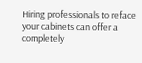Hiring professionals to reface your cabinets can offer a completely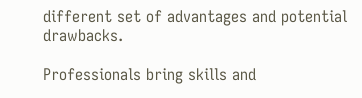different set of advantages and potential drawbacks.

Professionals bring skills and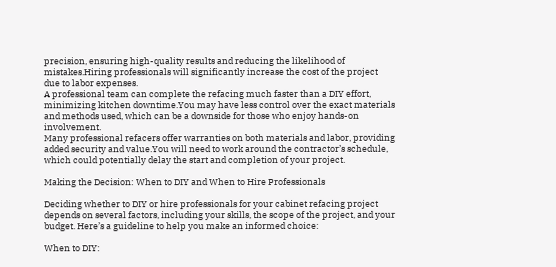precision, ensuring high-quality results and reducing the likelihood of mistakes.Hiring professionals will significantly increase the cost of the project due to labor expenses.
A professional team can complete the refacing much faster than a DIY effort, minimizing kitchen downtime.You may have less control over the exact materials and methods used, which can be a downside for those who enjoy hands-on involvement.
Many professional refacers offer warranties on both materials and labor, providing added security and value.You will need to work around the contractor’s schedule, which could potentially delay the start and completion of your project.

Making the Decision: When to DIY and When to Hire Professionals

Deciding whether to DIY or hire professionals for your cabinet refacing project depends on several factors, including your skills, the scope of the project, and your budget. Here’s a guideline to help you make an informed choice:

When to DIY: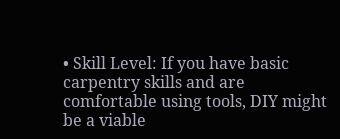• Skill Level: If you have basic carpentry skills and are comfortable using tools, DIY might be a viable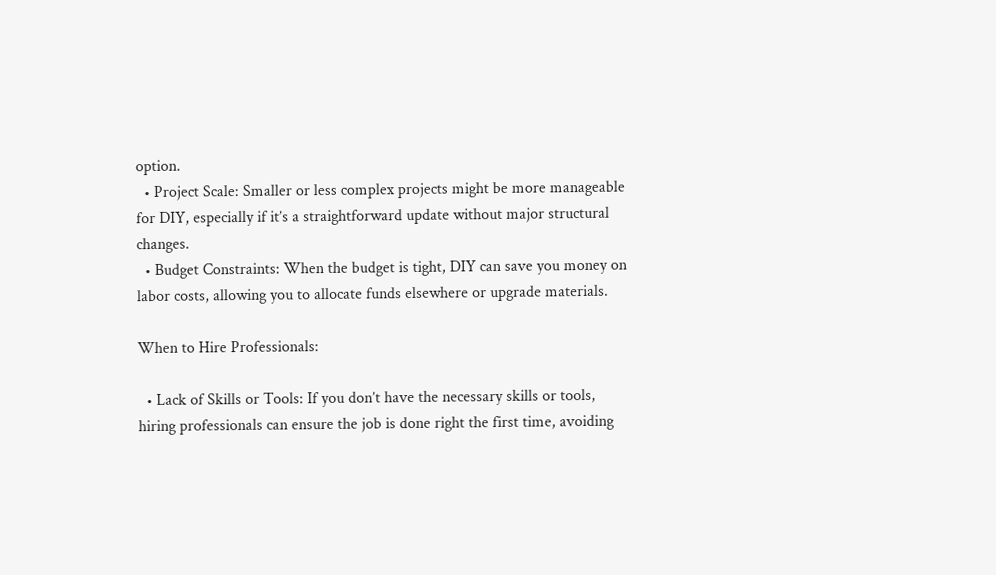option.
  • Project Scale: Smaller or less complex projects might be more manageable for DIY, especially if it’s a straightforward update without major structural changes.
  • Budget Constraints: When the budget is tight, DIY can save you money on labor costs, allowing you to allocate funds elsewhere or upgrade materials.

When to Hire Professionals:

  • Lack of Skills or Tools: If you don’t have the necessary skills or tools, hiring professionals can ensure the job is done right the first time, avoiding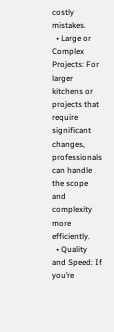costly mistakes.
  • Large or Complex Projects: For larger kitchens or projects that require significant changes, professionals can handle the scope and complexity more efficiently.
  • Quality and Speed: If you’re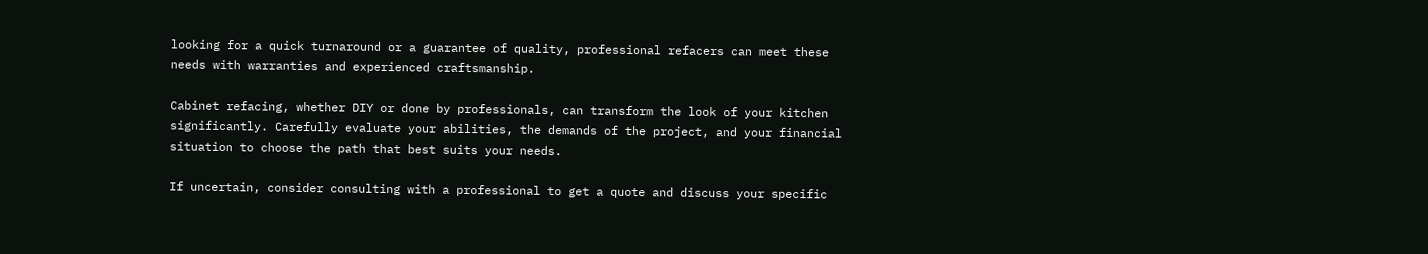looking for a quick turnaround or a guarantee of quality, professional refacers can meet these needs with warranties and experienced craftsmanship.

Cabinet refacing, whether DIY or done by professionals, can transform the look of your kitchen significantly. Carefully evaluate your abilities, the demands of the project, and your financial situation to choose the path that best suits your needs.

If uncertain, consider consulting with a professional to get a quote and discuss your specific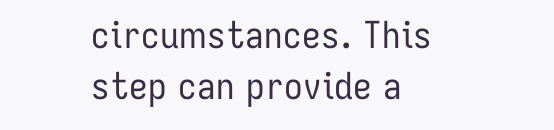circumstances. This step can provide a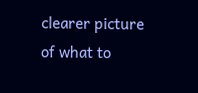clearer picture of what to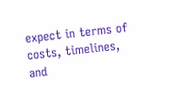expect in terms of costs, timelines, and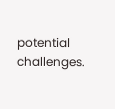potential challenges.